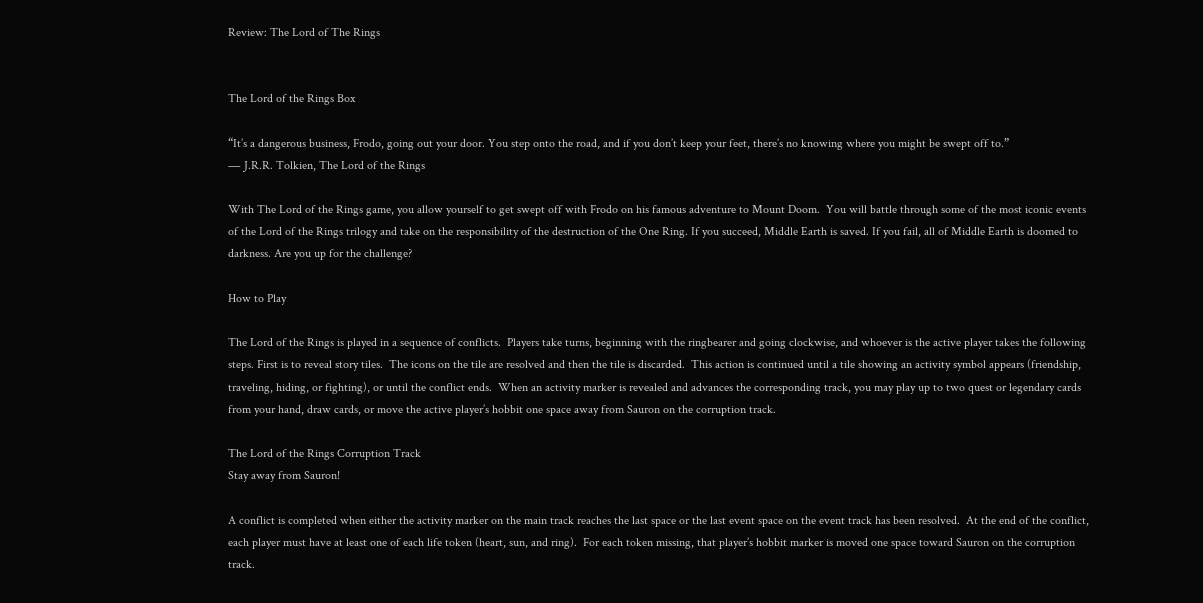Review: The Lord of The Rings


The Lord of the Rings Box

“It’s a dangerous business, Frodo, going out your door. You step onto the road, and if you don’t keep your feet, there’s no knowing where you might be swept off to.”
― J.R.R. Tolkien, The Lord of the Rings

With The Lord of the Rings game, you allow yourself to get swept off with Frodo on his famous adventure to Mount Doom.  You will battle through some of the most iconic events of the Lord of the Rings trilogy and take on the responsibility of the destruction of the One Ring. If you succeed, Middle Earth is saved. If you fail, all of Middle Earth is doomed to darkness. Are you up for the challenge?

How to Play

The Lord of the Rings is played in a sequence of conflicts.  Players take turns, beginning with the ringbearer and going clockwise, and whoever is the active player takes the following steps. First is to reveal story tiles.  The icons on the tile are resolved and then the tile is discarded.  This action is continued until a tile showing an activity symbol appears (friendship, traveling, hiding, or fighting), or until the conflict ends.  When an activity marker is revealed and advances the corresponding track, you may play up to two quest or legendary cards from your hand, draw cards, or move the active player’s hobbit one space away from Sauron on the corruption track.

The Lord of the Rings Corruption Track
Stay away from Sauron!

A conflict is completed when either the activity marker on the main track reaches the last space or the last event space on the event track has been resolved.  At the end of the conflict, each player must have at least one of each life token (heart, sun, and ring).  For each token missing, that player’s hobbit marker is moved one space toward Sauron on the corruption track.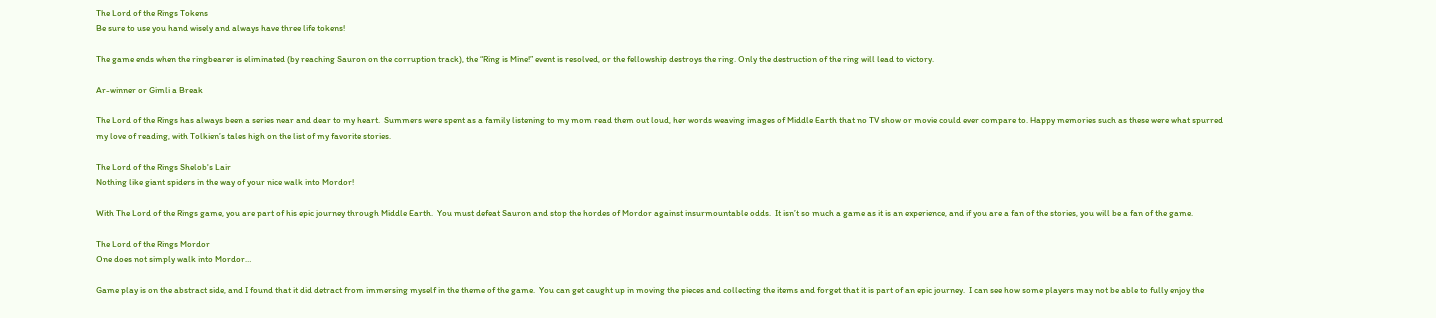The Lord of the Rings Tokens
Be sure to use you hand wisely and always have three life tokens!

The game ends when the ringbearer is eliminated (by reaching Sauron on the corruption track), the “Ring is Mine!” event is resolved, or the fellowship destroys the ring. Only the destruction of the ring will lead to victory.

Ar-winner or Gimli a Break

The Lord of the Rings has always been a series near and dear to my heart.  Summers were spent as a family listening to my mom read them out loud, her words weaving images of Middle Earth that no TV show or movie could ever compare to. Happy memories such as these were what spurred my love of reading, with Tolkien’s tales high on the list of my favorite stories.

The Lord of the Rings Shelob's Lair
Nothing like giant spiders in the way of your nice walk into Mordor!

With The Lord of the Rings game, you are part of his epic journey through Middle Earth.  You must defeat Sauron and stop the hordes of Mordor against insurmountable odds.  It isn’t so much a game as it is an experience, and if you are a fan of the stories, you will be a fan of the game.

The Lord of the Rings Mordor
One does not simply walk into Mordor…

Game play is on the abstract side, and I found that it did detract from immersing myself in the theme of the game.  You can get caught up in moving the pieces and collecting the items and forget that it is part of an epic journey.  I can see how some players may not be able to fully enjoy the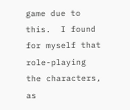game due to this.  I found for myself that role-playing the characters, as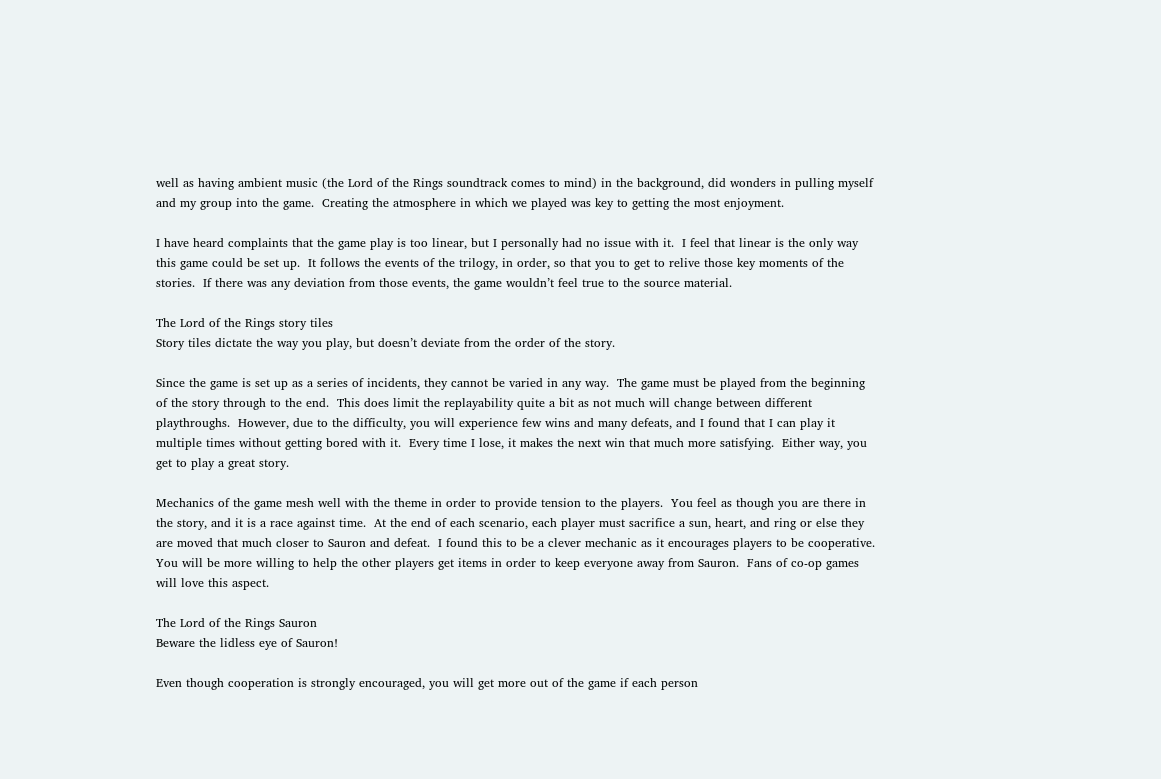well as having ambient music (the Lord of the Rings soundtrack comes to mind) in the background, did wonders in pulling myself and my group into the game.  Creating the atmosphere in which we played was key to getting the most enjoyment.

I have heard complaints that the game play is too linear, but I personally had no issue with it.  I feel that linear is the only way this game could be set up.  It follows the events of the trilogy, in order, so that you to get to relive those key moments of the stories.  If there was any deviation from those events, the game wouldn’t feel true to the source material.

The Lord of the Rings story tiles
Story tiles dictate the way you play, but doesn’t deviate from the order of the story.

Since the game is set up as a series of incidents, they cannot be varied in any way.  The game must be played from the beginning of the story through to the end.  This does limit the replayability quite a bit as not much will change between different playthroughs.  However, due to the difficulty, you will experience few wins and many defeats, and I found that I can play it multiple times without getting bored with it.  Every time I lose, it makes the next win that much more satisfying.  Either way, you get to play a great story.

Mechanics of the game mesh well with the theme in order to provide tension to the players.  You feel as though you are there in the story, and it is a race against time.  At the end of each scenario, each player must sacrifice a sun, heart, and ring or else they are moved that much closer to Sauron and defeat.  I found this to be a clever mechanic as it encourages players to be cooperative.  You will be more willing to help the other players get items in order to keep everyone away from Sauron.  Fans of co-op games will love this aspect.

The Lord of the Rings Sauron
Beware the lidless eye of Sauron!

Even though cooperation is strongly encouraged, you will get more out of the game if each person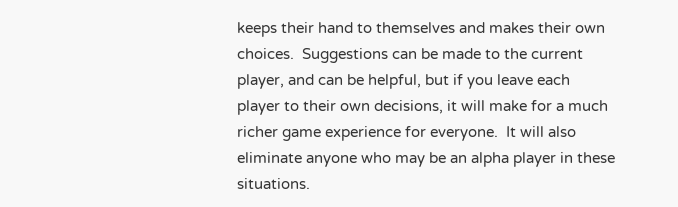keeps their hand to themselves and makes their own choices.  Suggestions can be made to the current player, and can be helpful, but if you leave each player to their own decisions, it will make for a much richer game experience for everyone.  It will also eliminate anyone who may be an alpha player in these situations.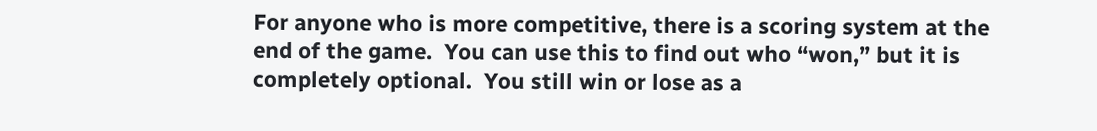For anyone who is more competitive, there is a scoring system at the end of the game.  You can use this to find out who “won,” but it is completely optional.  You still win or lose as a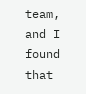team, and I found that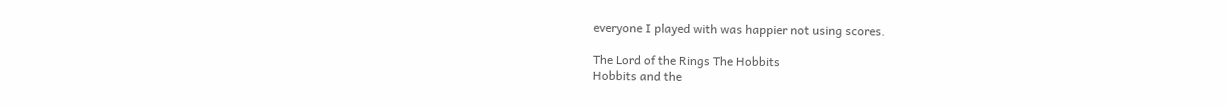everyone I played with was happier not using scores.

The Lord of the Rings The Hobbits
Hobbits and the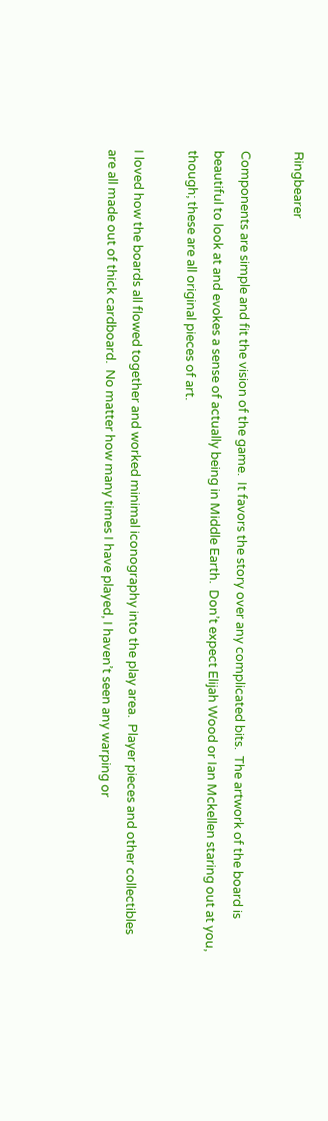Ringbearer

Components are simple and fit the vision of the game.  It favors the story over any complicated bits.  The artwork of the board is beautiful to look at and evokes a sense of actually being in Middle Earth.  Don’t expect Elijah Wood or Ian Mckellen staring out at you, though; these are all original pieces of art.

I loved how the boards all flowed together and worked minimal iconography into the play area.  Player pieces and other collectibles are all made out of thick cardboard.  No matter how many times I have played, I haven’t seen any warping or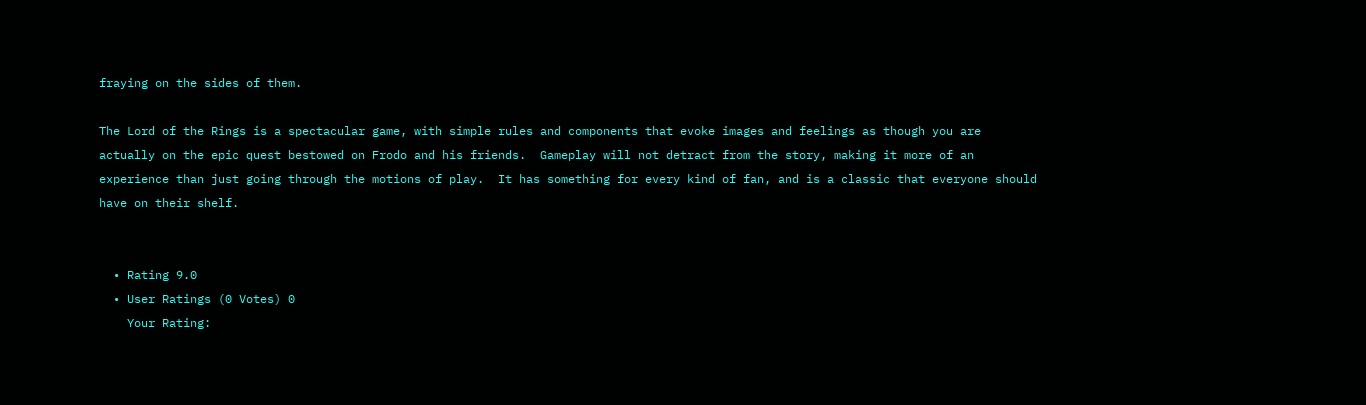fraying on the sides of them.

The Lord of the Rings is a spectacular game, with simple rules and components that evoke images and feelings as though you are actually on the epic quest bestowed on Frodo and his friends.  Gameplay will not detract from the story, making it more of an experience than just going through the motions of play.  It has something for every kind of fan, and is a classic that everyone should have on their shelf.


  • Rating 9.0
  • User Ratings (0 Votes) 0
    Your Rating: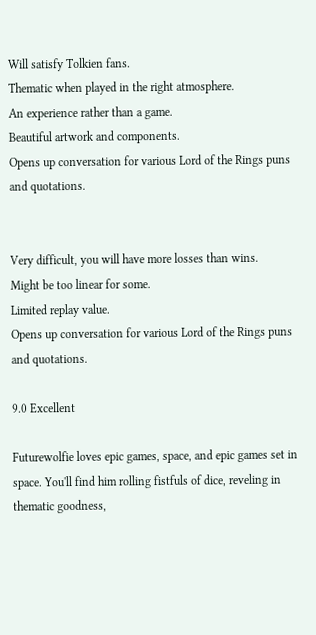Will satisfy Tolkien fans.
Thematic when played in the right atmosphere.
An experience rather than a game.
Beautiful artwork and components.
Opens up conversation for various Lord of the Rings puns and quotations.


Very difficult, you will have more losses than wins.
Might be too linear for some.
Limited replay value.
Opens up conversation for various Lord of the Rings puns and quotations.

9.0 Excellent

Futurewolfie loves epic games, space, and epic games set in space. You'll find him rolling fistfuls of dice, reveling in thematic goodness,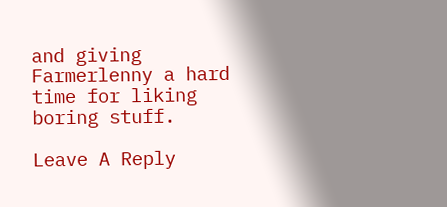and giving Farmerlenny a hard time for liking boring stuff.

Leave A Reply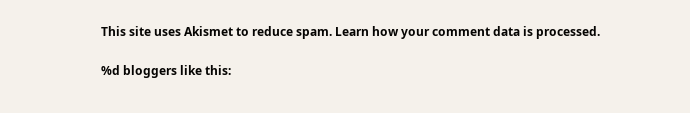This site uses Akismet to reduce spam. Learn how your comment data is processed.

%d bloggers like this: